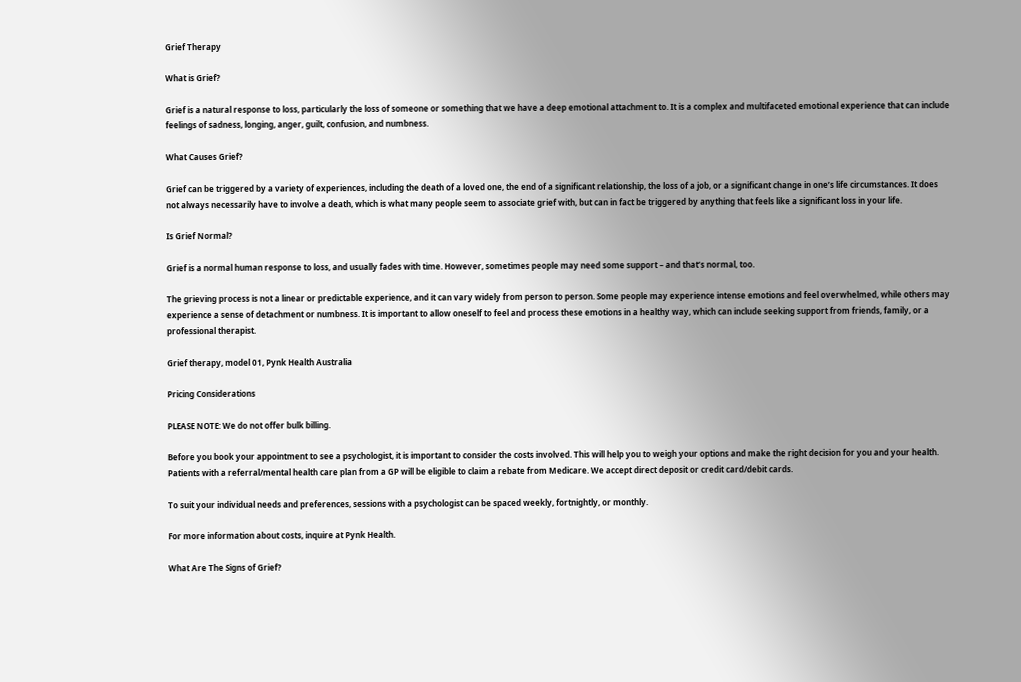Grief Therapy

What is Grief?

Grief is a natural response to loss, particularly the loss of someone or something that we have a deep emotional attachment to. It is a complex and multifaceted emotional experience that can include feelings of sadness, longing, anger, guilt, confusion, and numbness.

What Causes Grief?

Grief can be triggered by a variety of experiences, including the death of a loved one, the end of a significant relationship, the loss of a job, or a significant change in one’s life circumstances. It does not always necessarily have to involve a death, which is what many people seem to associate grief with, but can in fact be triggered by anything that feels like a significant loss in your life.

Is Grief Normal?

Grief is a normal human response to loss, and usually fades with time. However, sometimes people may need some support – and that’s normal, too.

The grieving process is not a linear or predictable experience, and it can vary widely from person to person. Some people may experience intense emotions and feel overwhelmed, while others may experience a sense of detachment or numbness. It is important to allow oneself to feel and process these emotions in a healthy way, which can include seeking support from friends, family, or a professional therapist.

Grief therapy, model 01, Pynk Health Australia

Pricing Considerations

PLEASE NOTE: We do not offer bulk billing.

Before you book your appointment to see a psychologist, it is important to consider the costs involved. This will help you to weigh your options and make the right decision for you and your health. Patients with a referral/mental health care plan from a GP will be eligible to claim a rebate from Medicare. We accept direct deposit or credit card/debit cards.

To suit your individual needs and preferences, sessions with a psychologist can be spaced weekly, fortnightly, or monthly.

For more information about costs, inquire at Pynk Health.

What Are The Signs of Grief?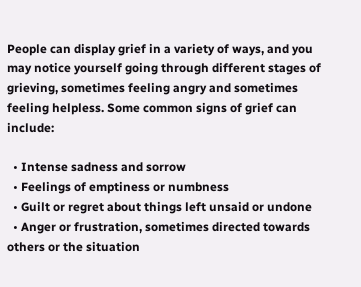People can display grief in a variety of ways, and you may notice yourself going through different stages of grieving, sometimes feeling angry and sometimes feeling helpless. Some common signs of grief can include:

  • Intense sadness and sorrow
  • Feelings of emptiness or numbness
  • Guilt or regret about things left unsaid or undone
  • Anger or frustration, sometimes directed towards others or the situation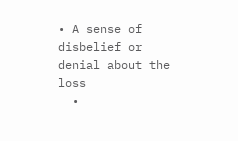• A sense of disbelief or denial about the loss
  •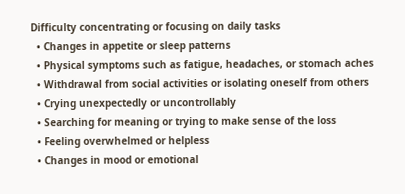Difficulty concentrating or focusing on daily tasks
  • Changes in appetite or sleep patterns
  • Physical symptoms such as fatigue, headaches, or stomach aches
  • Withdrawal from social activities or isolating oneself from others
  • Crying unexpectedly or uncontrollably
  • Searching for meaning or trying to make sense of the loss
  • Feeling overwhelmed or helpless
  • Changes in mood or emotional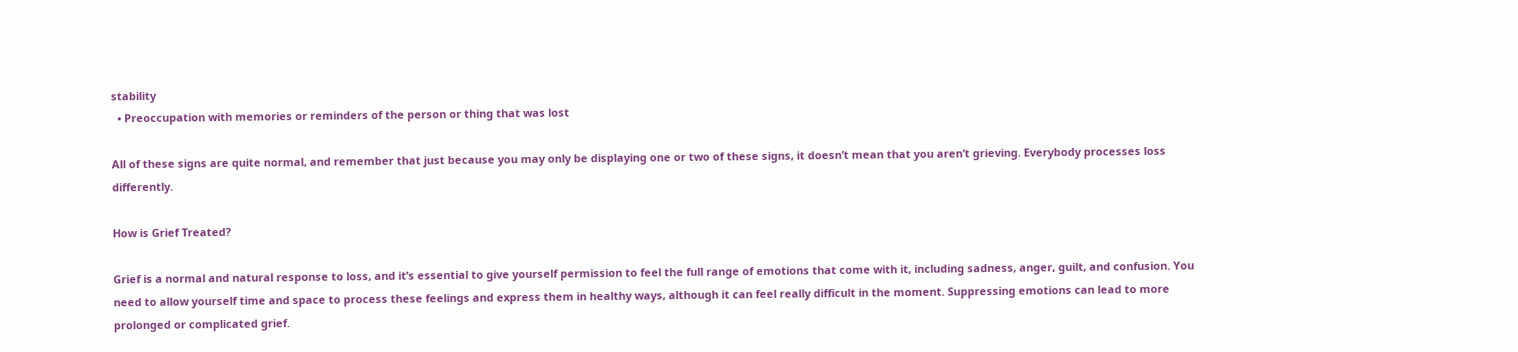stability
  • Preoccupation with memories or reminders of the person or thing that was lost

All of these signs are quite normal, and remember that just because you may only be displaying one or two of these signs, it doesn’t mean that you aren’t grieving. Everybody processes loss differently.

How is Grief Treated?

Grief is a normal and natural response to loss, and it’s essential to give yourself permission to feel the full range of emotions that come with it, including sadness, anger, guilt, and confusion. You need to allow yourself time and space to process these feelings and express them in healthy ways, although it can feel really difficult in the moment. Suppressing emotions can lead to more prolonged or complicated grief.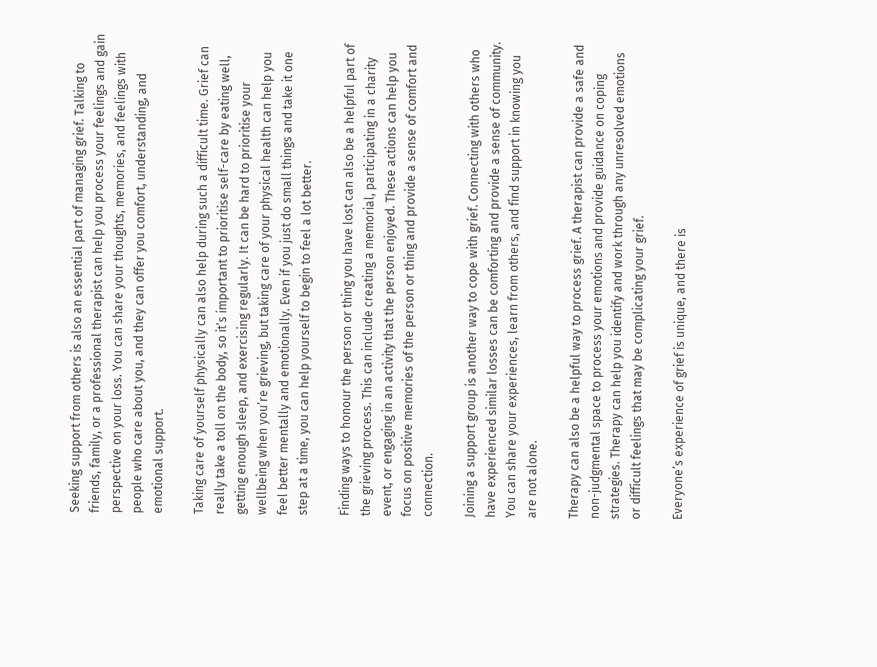Seeking support from others is also an essential part of managing grief. Talking to friends, family, or a professional therapist can help you process your feelings and gain perspective on your loss. You can share your thoughts, memories, and feelings with people who care about you, and they can offer you comfort, understanding, and emotional support.

Taking care of yourself physically can also help during such a difficult time. Grief can really take a toll on the body, so it’s important to prioritise self-care by eating well, getting enough sleep, and exercising regularly. It can be hard to prioritise your wellbeing when you’re grieving, but taking care of your physical health can help you feel better mentally and emotionally. Even if you just do small things and take it one step at a time, you can help yourself to begin to feel a lot better.

Finding ways to honour the person or thing you have lost can also be a helpful part of the grieving process. This can include creating a memorial, participating in a charity event, or engaging in an activity that the person enjoyed. These actions can help you focus on positive memories of the person or thing and provide a sense of comfort and connection.

Joining a support group is another way to cope with grief. Connecting with others who have experienced similar losses can be comforting and provide a sense of community. You can share your experiences, learn from others, and find support in knowing you are not alone.

Therapy can also be a helpful way to process grief. A therapist can provide a safe and non-judgmental space to process your emotions and provide guidance on coping strategies. Therapy can help you identify and work through any unresolved emotions or difficult feelings that may be complicating your grief.

Everyone’s experience of grief is unique, and there is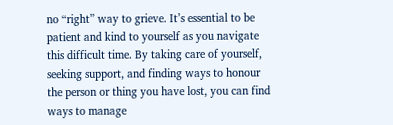no “right” way to grieve. It’s essential to be patient and kind to yourself as you navigate this difficult time. By taking care of yourself, seeking support, and finding ways to honour the person or thing you have lost, you can find ways to manage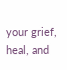your grief, heal, and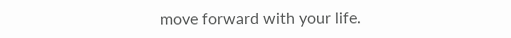move forward with your life.